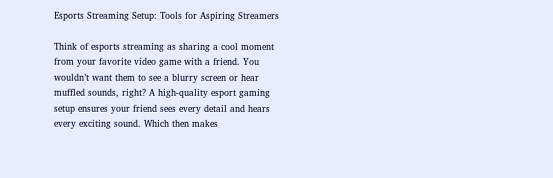Esports Streaming Setup: Tools for Aspiring Streamers

Think of esports streaming as sharing a cool moment from your favorite video game with a friend. You wouldn’t want them to see a blurry screen or hear muffled sounds, right? A high-quality esport gaming setup ensures your friend sees every detail and hears every exciting sound. Which then makes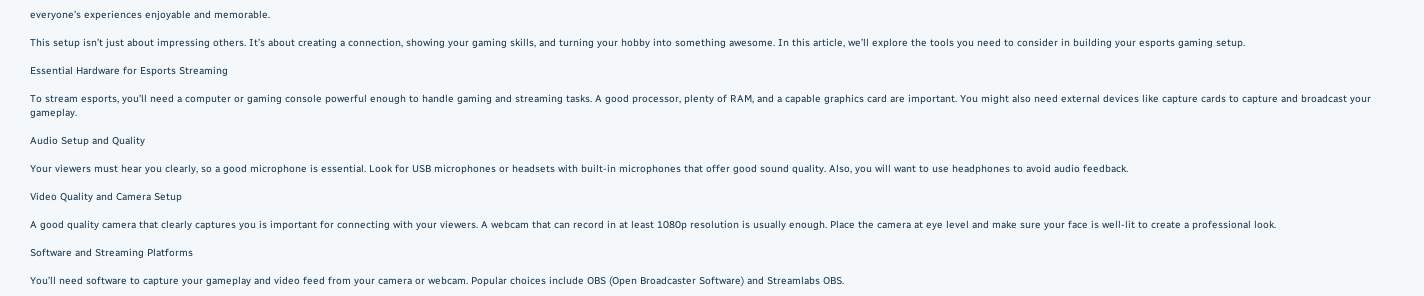everyone’s experiences enjoyable and memorable.

This setup isn’t just about impressing others. It’s about creating a connection, showing your gaming skills, and turning your hobby into something awesome. In this article, we’ll explore the tools you need to consider in building your esports gaming setup.

Essential Hardware for Esports Streaming

To stream esports, you’ll need a computer or gaming console powerful enough to handle gaming and streaming tasks. A good processor, plenty of RAM, and a capable graphics card are important. You might also need external devices like capture cards to capture and broadcast your gameplay.

Audio Setup and Quality

Your viewers must hear you clearly, so a good microphone is essential. Look for USB microphones or headsets with built-in microphones that offer good sound quality. Also, you will want to use headphones to avoid audio feedback.

Video Quality and Camera Setup

A good quality camera that clearly captures you is important for connecting with your viewers. A webcam that can record in at least 1080p resolution is usually enough. Place the camera at eye level and make sure your face is well-lit to create a professional look.

Software and Streaming Platforms

You’ll need software to capture your gameplay and video feed from your camera or webcam. Popular choices include OBS (Open Broadcaster Software) and Streamlabs OBS.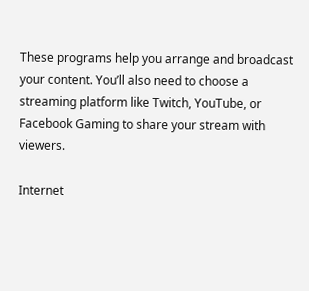These programs help you arrange and broadcast your content. You’ll also need to choose a streaming platform like Twitch, YouTube, or Facebook Gaming to share your stream with viewers.

Internet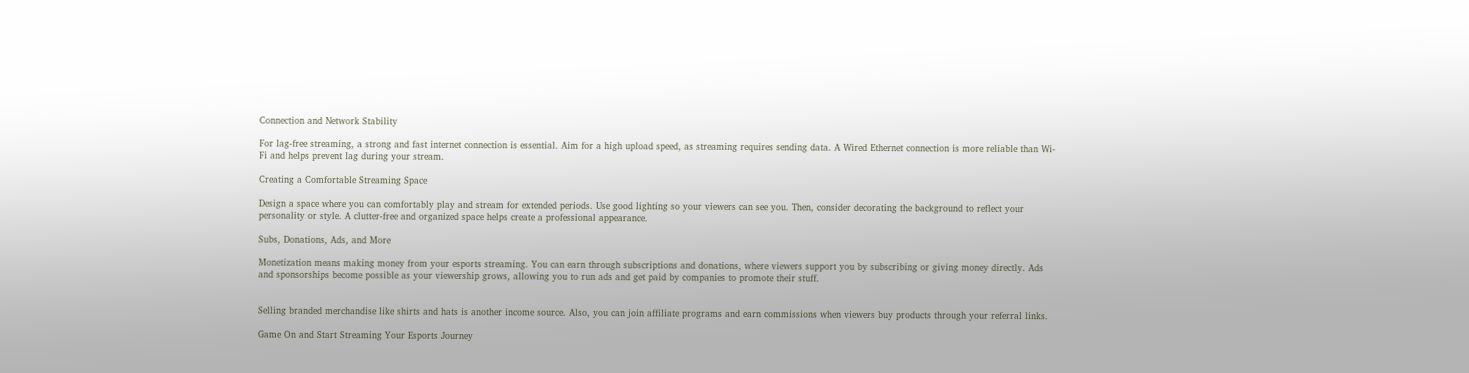Connection and Network Stability

For lag-free streaming, a strong and fast internet connection is essential. Aim for a high upload speed, as streaming requires sending data. A Wired Ethernet connection is more reliable than Wi-Fi and helps prevent lag during your stream.

Creating a Comfortable Streaming Space

Design a space where you can comfortably play and stream for extended periods. Use good lighting so your viewers can see you. Then, consider decorating the background to reflect your personality or style. A clutter-free and organized space helps create a professional appearance.

Subs, Donations, Ads, and More

Monetization means making money from your esports streaming. You can earn through subscriptions and donations, where viewers support you by subscribing or giving money directly. Ads and sponsorships become possible as your viewership grows, allowing you to run ads and get paid by companies to promote their stuff.


Selling branded merchandise like shirts and hats is another income source. Also, you can join affiliate programs and earn commissions when viewers buy products through your referral links.

Game On and Start Streaming Your Esports Journey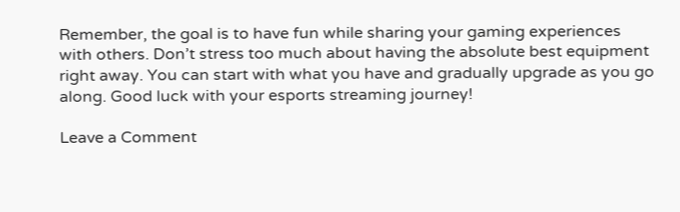Remember, the goal is to have fun while sharing your gaming experiences with others. Don’t stress too much about having the absolute best equipment right away. You can start with what you have and gradually upgrade as you go along. Good luck with your esports streaming journey!

Leave a Comment